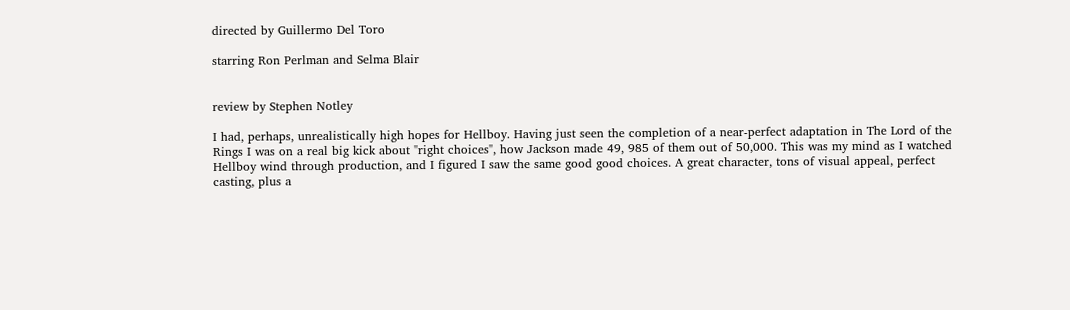directed by Guillermo Del Toro

starring Ron Perlman and Selma Blair


review by Stephen Notley

I had, perhaps, unrealistically high hopes for Hellboy. Having just seen the completion of a near-perfect adaptation in The Lord of the Rings I was on a real big kick about "right choices", how Jackson made 49, 985 of them out of 50,000. This was my mind as I watched Hellboy wind through production, and I figured I saw the same good good choices. A great character, tons of visual appeal, perfect casting, plus a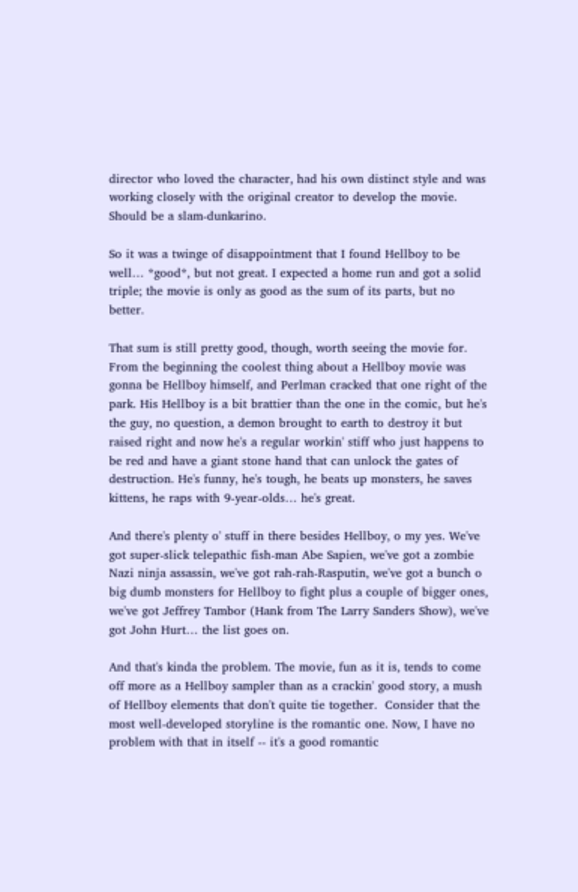director who loved the character, had his own distinct style and was working closely with the original creator to develop the movie. Should be a slam-dunkarino.

So it was a twinge of disappointment that I found Hellboy to be well… *good*, but not great. I expected a home run and got a solid triple; the movie is only as good as the sum of its parts, but no better.

That sum is still pretty good, though, worth seeing the movie for. From the beginning the coolest thing about a Hellboy movie was gonna be Hellboy himself, and Perlman cracked that one right of the park. His Hellboy is a bit brattier than the one in the comic, but he's the guy, no question, a demon brought to earth to destroy it but raised right and now he's a regular workin' stiff who just happens to be red and have a giant stone hand that can unlock the gates of destruction. He's funny, he's tough, he beats up monsters, he saves kittens, he raps with 9-year-olds… he's great.

And there's plenty o' stuff in there besides Hellboy, o my yes. We've got super-slick telepathic fish-man Abe Sapien, we've got a zombie Nazi ninja assassin, we've got rah-rah-Rasputin, we've got a bunch o big dumb monsters for Hellboy to fight plus a couple of bigger ones, we've got Jeffrey Tambor (Hank from The Larry Sanders Show), we've got John Hurt… the list goes on.

And that's kinda the problem. The movie, fun as it is, tends to come off more as a Hellboy sampler than as a crackin' good story, a mush of Hellboy elements that don't quite tie together.  Consider that the most well-developed storyline is the romantic one. Now, I have no problem with that in itself -- it's a good romantic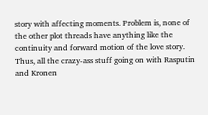story with affecting moments. Problem is, none of the other plot threads have anything like the continuity and forward motion of the love story. Thus, all the crazy-ass stuff going on with Rasputin and Kronen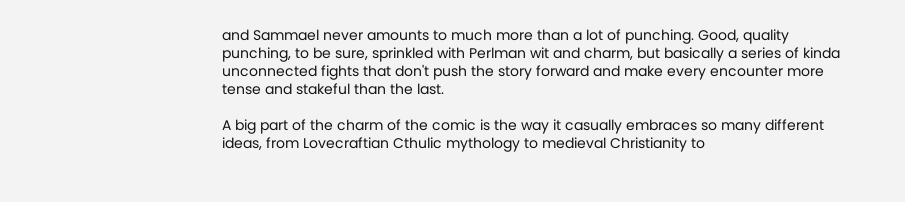and Sammael never amounts to much more than a lot of punching. Good, quality punching, to be sure, sprinkled with Perlman wit and charm, but basically a series of kinda unconnected fights that don't push the story forward and make every encounter more tense and stakeful than the last.

A big part of the charm of the comic is the way it casually embraces so many different ideas, from Lovecraftian Cthulic mythology to medieval Christianity to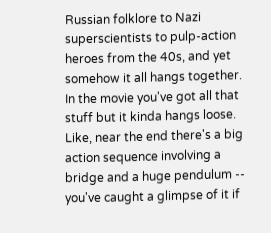Russian folklore to Nazi superscientists to pulp-action heroes from the 40s, and yet somehow it all hangs together. In the movie you've got all that stuff but it kinda hangs loose. Like, near the end there's a big action sequence involving a bridge and a huge pendulum -- you've caught a glimpse of it if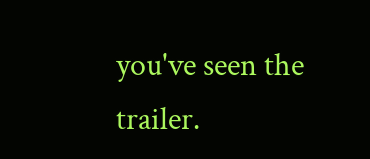you've seen the trailer.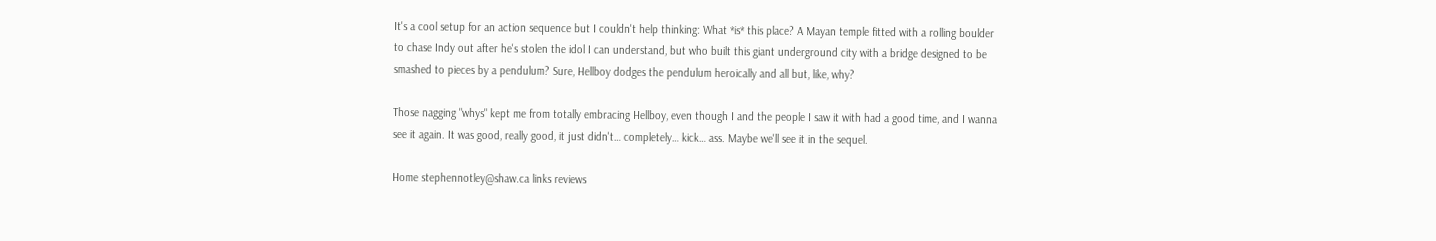It's a cool setup for an action sequence but I couldn't help thinking: What *is* this place? A Mayan temple fitted with a rolling boulder to chase Indy out after he's stolen the idol I can understand, but who built this giant underground city with a bridge designed to be smashed to pieces by a pendulum? Sure, Hellboy dodges the pendulum heroically and all but, like, why?

Those nagging "whys" kept me from totally embracing Hellboy, even though I and the people I saw it with had a good time, and I wanna see it again. It was good, really good, it just didn't… completely… kick… ass. Maybe we'll see it in the sequel.

Home stephennotley@shaw.ca links reviews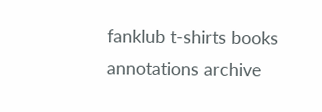fanklub t-shirts books annotations archive